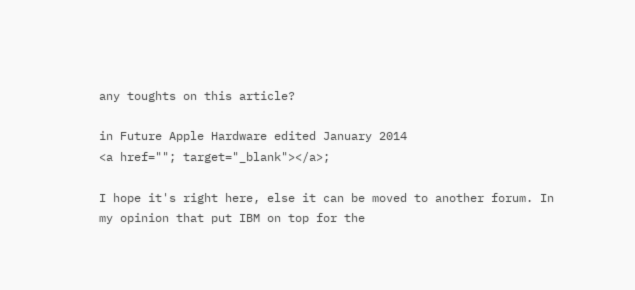any toughts on this article?

in Future Apple Hardware edited January 2014
<a href=""; target="_blank"></a>;

I hope it's right here, else it can be moved to another forum. In my opinion that put IBM on top for the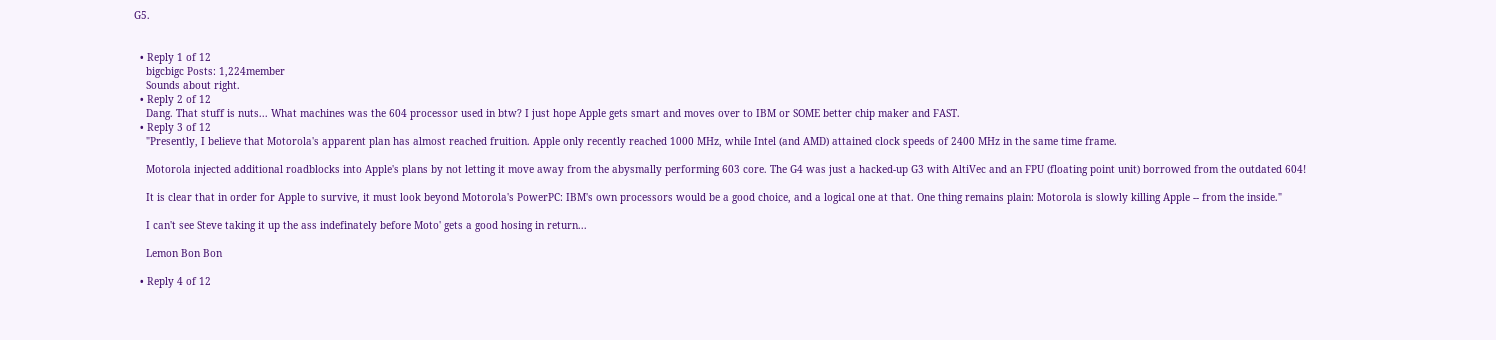G5.


  • Reply 1 of 12
    bigcbigc Posts: 1,224member
    Sounds about right.
  • Reply 2 of 12
    Dang. That stuff is nuts... What machines was the 604 processor used in btw? I just hope Apple gets smart and moves over to IBM or SOME better chip maker and FAST.
  • Reply 3 of 12
    "Presently, I believe that Motorola's apparent plan has almost reached fruition. Apple only recently reached 1000 MHz, while Intel (and AMD) attained clock speeds of 2400 MHz in the same time frame.

    Motorola injected additional roadblocks into Apple's plans by not letting it move away from the abysmally performing 603 core. The G4 was just a hacked-up G3 with AltiVec and an FPU (floating point unit) borrowed from the outdated 604!

    It is clear that in order for Apple to survive, it must look beyond Motorola's PowerPC: IBM's own processors would be a good choice, and a logical one at that. One thing remains plain: Motorola is slowly killing Apple -- from the inside."

    I can't see Steve taking it up the ass indefinately before Moto' gets a good hosing in return...

    Lemon Bon Bon

  • Reply 4 of 12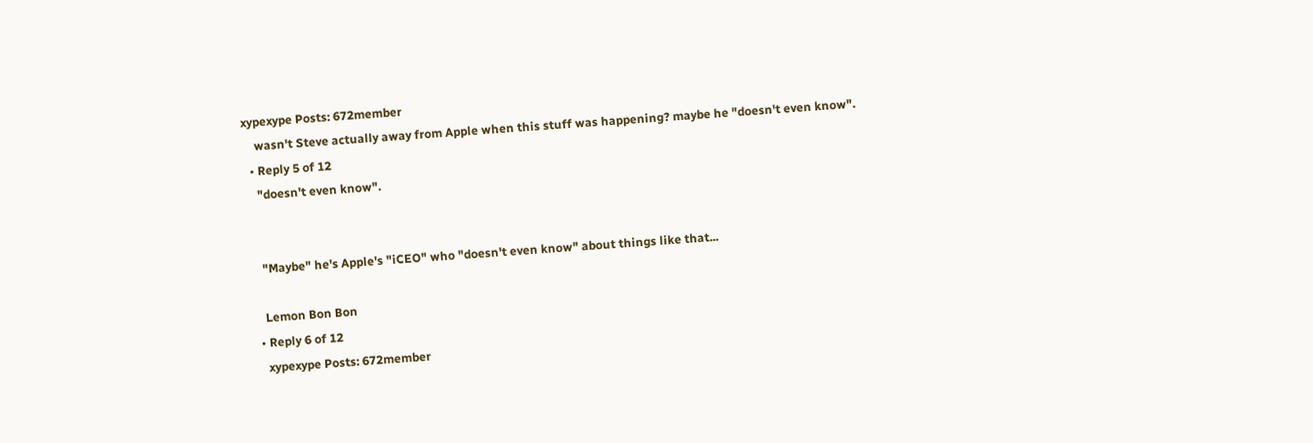xypexype Posts: 672member
    wasn't Steve actually away from Apple when this stuff was happening? maybe he "doesn't even know".
  • Reply 5 of 12
    "doesn't even know".


    "Maybe" he's Apple's "iCEO" who "doesn't even know" about things like that...

    Lemon Bon Bon
  • Reply 6 of 12
    xypexype Posts: 672member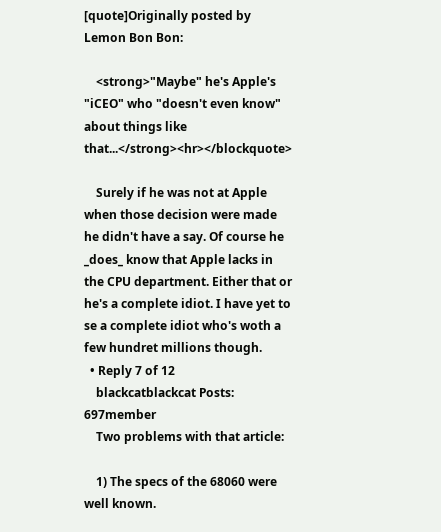[quote]Originally posted by Lemon Bon Bon:

    <strong>"Maybe" he's Apple's "iCEO" who "doesn't even know" about things like that...</strong><hr></blockquote>

    Surely if he was not at Apple when those decision were made he didn't have a say. Of course he _does_ know that Apple lacks in the CPU department. Either that or he's a complete idiot. I have yet to se a complete idiot who's woth a few hundret millions though.
  • Reply 7 of 12
    blackcatblackcat Posts: 697member
    Two problems with that article:

    1) The specs of the 68060 were well known.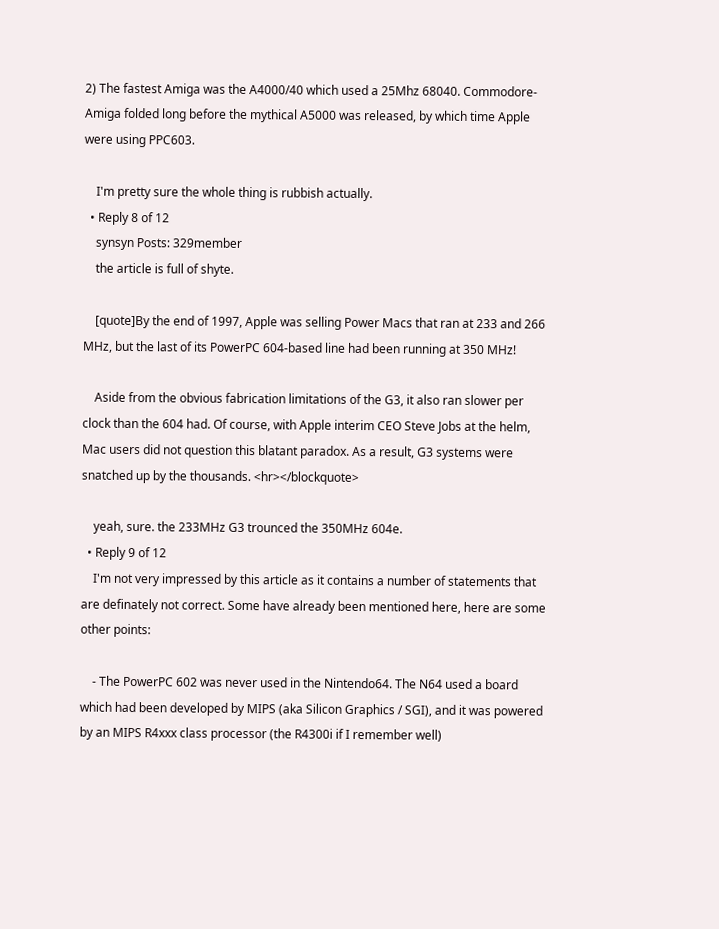2) The fastest Amiga was the A4000/40 which used a 25Mhz 68040. Commodore-Amiga folded long before the mythical A5000 was released, by which time Apple were using PPC603.

    I'm pretty sure the whole thing is rubbish actually.
  • Reply 8 of 12
    synsyn Posts: 329member
    the article is full of shyte.

    [quote]By the end of 1997, Apple was selling Power Macs that ran at 233 and 266 MHz, but the last of its PowerPC 604-based line had been running at 350 MHz!

    Aside from the obvious fabrication limitations of the G3, it also ran slower per clock than the 604 had. Of course, with Apple interim CEO Steve Jobs at the helm, Mac users did not question this blatant paradox. As a result, G3 systems were snatched up by the thousands. <hr></blockquote>

    yeah, sure. the 233MHz G3 trounced the 350MHz 604e.
  • Reply 9 of 12
    I'm not very impressed by this article as it contains a number of statements that are definately not correct. Some have already been mentioned here, here are some other points:

    - The PowerPC 602 was never used in the Nintendo64. The N64 used a board which had been developed by MIPS (aka Silicon Graphics / SGI), and it was powered by an MIPS R4xxx class processor (the R4300i if I remember well)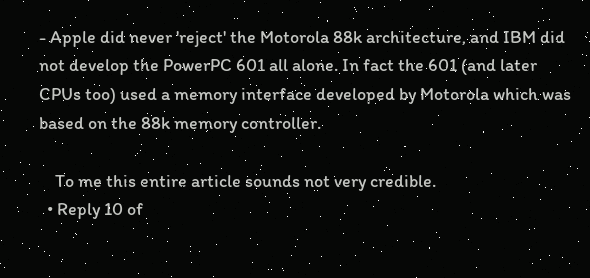- Apple did never 'reject' the Motorola 88k architecture, and IBM did not develop the PowerPC 601 all alone. In fact the 601 (and later CPUs too) used a memory interface developed by Motorola which was based on the 88k memory controller.

    To me this entire article sounds not very credible.
  • Reply 10 of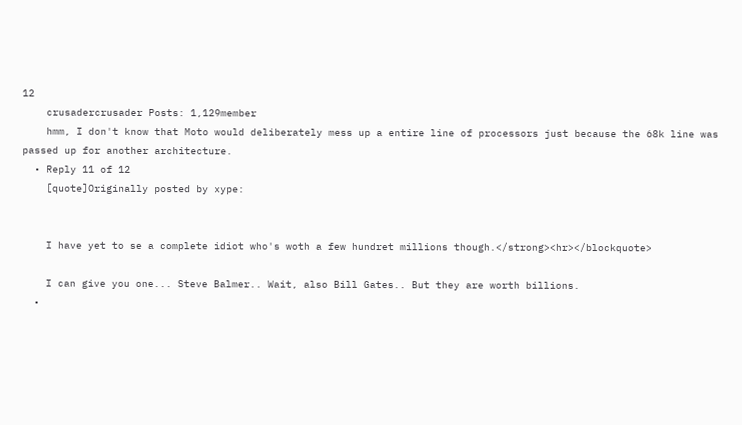12
    crusadercrusader Posts: 1,129member
    hmm, I don't know that Moto would deliberately mess up a entire line of processors just because the 68k line was passed up for another architecture.
  • Reply 11 of 12
    [quote]Originally posted by xype:


    I have yet to se a complete idiot who's woth a few hundret millions though.</strong><hr></blockquote>

    I can give you one... Steve Balmer.. Wait, also Bill Gates.. But they are worth billions.
  •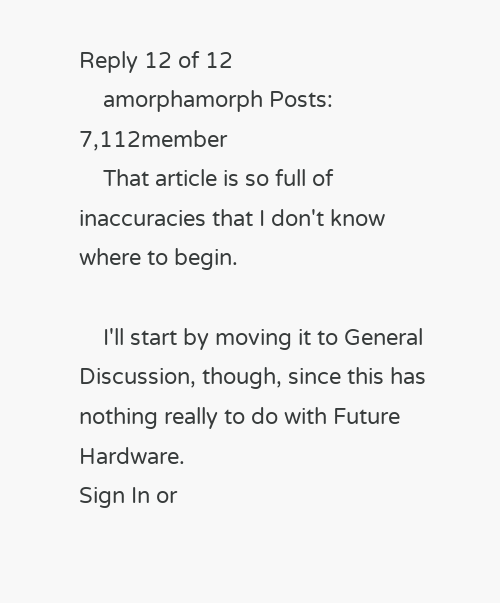Reply 12 of 12
    amorphamorph Posts: 7,112member
    That article is so full of inaccuracies that I don't know where to begin.

    I'll start by moving it to General Discussion, though, since this has nothing really to do with Future Hardware.
Sign In or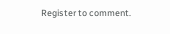Register to comment.